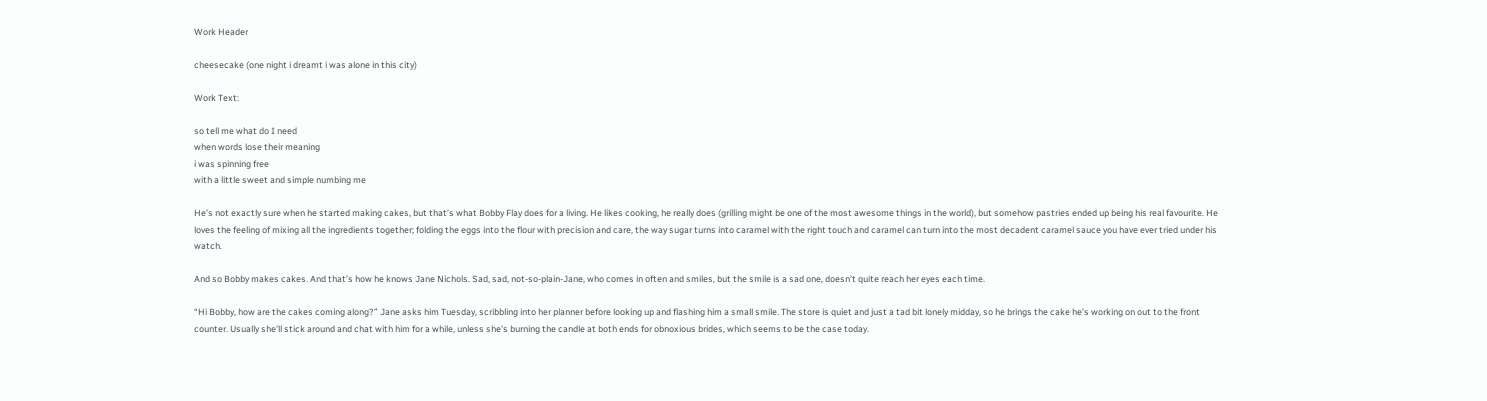Work Header

cheesecake (one night i dreamt i was alone in this city)

Work Text:

so tell me what do I need
when words lose their meaning
i was spinning free
with a little sweet and simple numbing me

He’s not exactly sure when he started making cakes, but that’s what Bobby Flay does for a living. He likes cooking, he really does (grilling might be one of the most awesome things in the world), but somehow pastries ended up being his real favourite. He loves the feeling of mixing all the ingredients together; folding the eggs into the flour with precision and care, the way sugar turns into caramel with the right touch and caramel can turn into the most decadent caramel sauce you have ever tried under his watch.

And so Bobby makes cakes. And that’s how he knows Jane Nichols. Sad, sad, not-so-plain-Jane, who comes in often and smiles, but the smile is a sad one, doesn’t quite reach her eyes each time.

“Hi Bobby, how are the cakes coming along?” Jane asks him Tuesday, scribbling into her planner before looking up and flashing him a small smile. The store is quiet and just a tad bit lonely midday, so he brings the cake he’s working on out to the front counter. Usually she'll stick around and chat with him for a while, unless she's burning the candle at both ends for obnoxious brides, which seems to be the case today.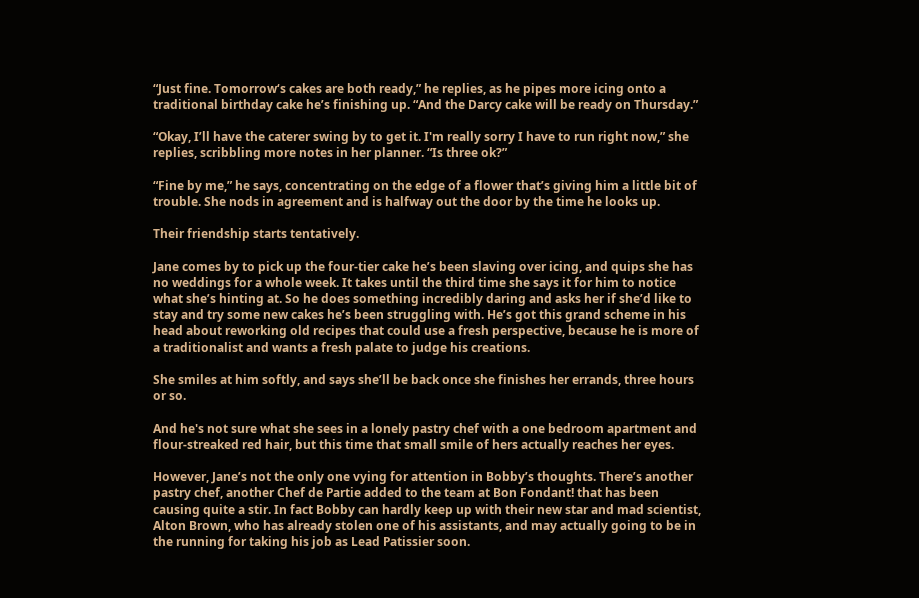“Just fine. Tomorrow‘s cakes are both ready,” he replies, as he pipes more icing onto a traditional birthday cake he’s finishing up. “And the Darcy cake will be ready on Thursday.”

“Okay, I’ll have the caterer swing by to get it. I'm really sorry I have to run right now,” she replies, scribbling more notes in her planner. “Is three ok?”

“Fine by me,” he says, concentrating on the edge of a flower that’s giving him a little bit of trouble. She nods in agreement and is halfway out the door by the time he looks up.

Their friendship starts tentatively.

Jane comes by to pick up the four-tier cake he’s been slaving over icing, and quips she has no weddings for a whole week. It takes until the third time she says it for him to notice what she’s hinting at. So he does something incredibly daring and asks her if she’d like to stay and try some new cakes he’s been struggling with. He’s got this grand scheme in his head about reworking old recipes that could use a fresh perspective, because he is more of a traditionalist and wants a fresh palate to judge his creations.

She smiles at him softly, and says she’ll be back once she finishes her errands, three hours or so.

And he's not sure what she sees in a lonely pastry chef with a one bedroom apartment and flour-streaked red hair, but this time that small smile of hers actually reaches her eyes.

However, Jane’s not the only one vying for attention in Bobby’s thoughts. There’s another pastry chef, another Chef de Partie added to the team at Bon Fondant! that has been causing quite a stir. In fact Bobby can hardly keep up with their new star and mad scientist, Alton Brown, who has already stolen one of his assistants, and may actually going to be in the running for taking his job as Lead Patissier soon.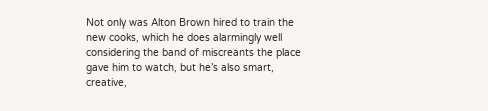Not only was Alton Brown hired to train the new cooks, which he does alarmingly well considering the band of miscreants the place gave him to watch, but he’s also smart, creative,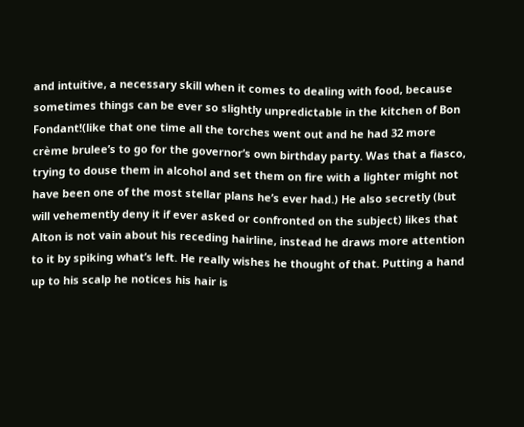and intuitive, a necessary skill when it comes to dealing with food, because sometimes things can be ever so slightly unpredictable in the kitchen of Bon Fondant!(like that one time all the torches went out and he had 32 more crème brulee’s to go for the governor’s own birthday party. Was that a fiasco, trying to douse them in alcohol and set them on fire with a lighter might not have been one of the most stellar plans he’s ever had.) He also secretly (but will vehemently deny it if ever asked or confronted on the subject) likes that Alton is not vain about his receding hairline, instead he draws more attention to it by spiking what’s left. He really wishes he thought of that. Putting a hand up to his scalp he notices his hair is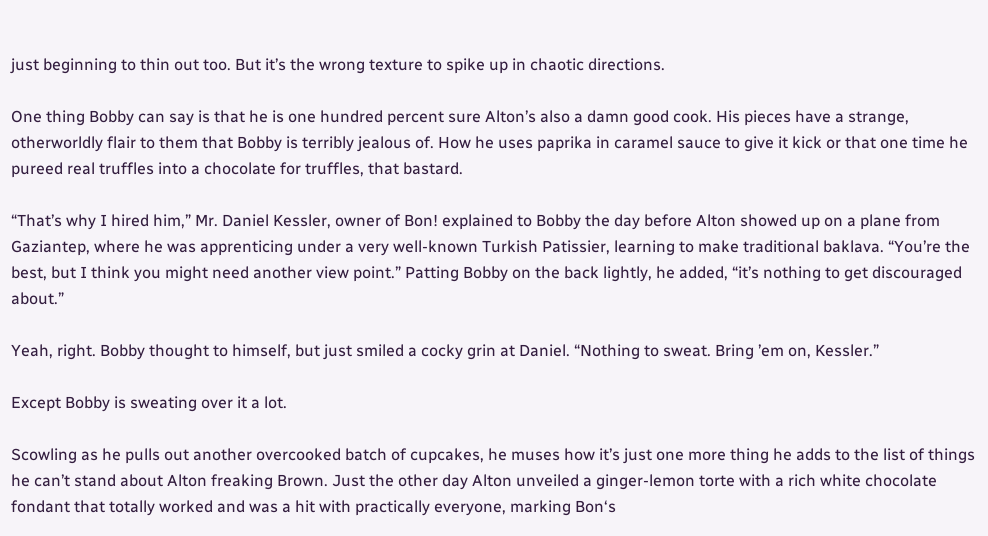just beginning to thin out too. But it’s the wrong texture to spike up in chaotic directions.

One thing Bobby can say is that he is one hundred percent sure Alton’s also a damn good cook. His pieces have a strange, otherworldly flair to them that Bobby is terribly jealous of. How he uses paprika in caramel sauce to give it kick or that one time he pureed real truffles into a chocolate for truffles, that bastard.

“That’s why I hired him,” Mr. Daniel Kessler, owner of Bon! explained to Bobby the day before Alton showed up on a plane from Gaziantep, where he was apprenticing under a very well-known Turkish Patissier, learning to make traditional baklava. “You’re the best, but I think you might need another view point.” Patting Bobby on the back lightly, he added, “it’s nothing to get discouraged about.”

Yeah, right. Bobby thought to himself, but just smiled a cocky grin at Daniel. “Nothing to sweat. Bring ’em on, Kessler.”

Except Bobby is sweating over it a lot.

Scowling as he pulls out another overcooked batch of cupcakes, he muses how it’s just one more thing he adds to the list of things he can’t stand about Alton freaking Brown. Just the other day Alton unveiled a ginger-lemon torte with a rich white chocolate fondant that totally worked and was a hit with practically everyone, marking Bon‘s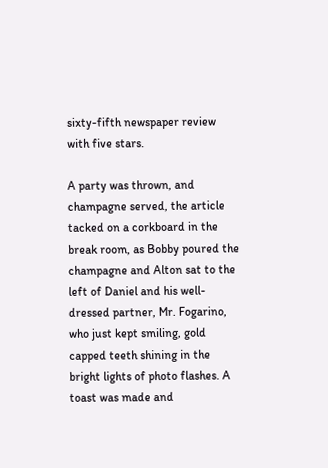sixty-fifth newspaper review with five stars.

A party was thrown, and champagne served, the article tacked on a corkboard in the break room, as Bobby poured the champagne and Alton sat to the left of Daniel and his well-dressed partner, Mr. Fogarino, who just kept smiling, gold capped teeth shining in the bright lights of photo flashes. A toast was made and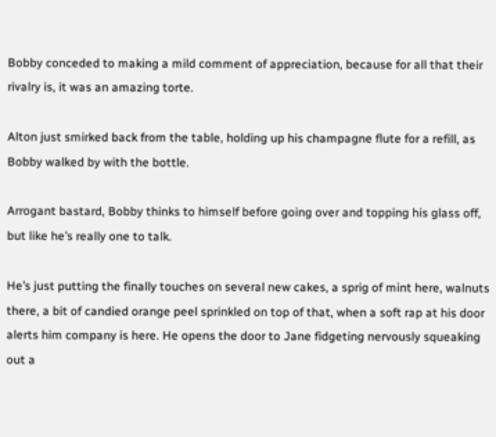Bobby conceded to making a mild comment of appreciation, because for all that their rivalry is, it was an amazing torte.

Alton just smirked back from the table, holding up his champagne flute for a refill, as Bobby walked by with the bottle.

Arrogant bastard, Bobby thinks to himself before going over and topping his glass off, but like he’s really one to talk.

He’s just putting the finally touches on several new cakes, a sprig of mint here, walnuts there, a bit of candied orange peel sprinkled on top of that, when a soft rap at his door alerts him company is here. He opens the door to Jane fidgeting nervously squeaking out a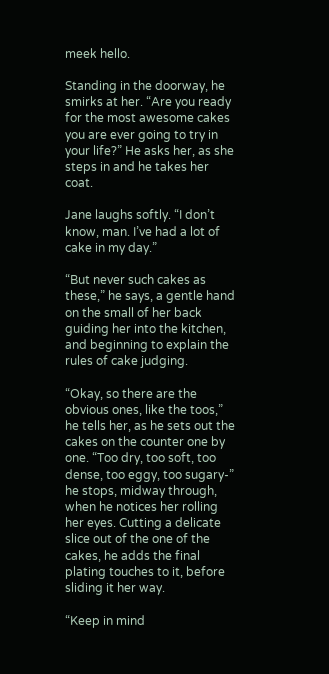meek hello.

Standing in the doorway, he smirks at her. “Are you ready for the most awesome cakes you are ever going to try in your life?” He asks her, as she steps in and he takes her coat.

Jane laughs softly. “I don’t know, man. I’ve had a lot of cake in my day.”

“But never such cakes as these,” he says, a gentle hand on the small of her back guiding her into the kitchen, and beginning to explain the rules of cake judging.

“Okay, so there are the obvious ones, like the toos,” he tells her, as he sets out the cakes on the counter one by one. “Too dry, too soft, too dense, too eggy, too sugary-” he stops, midway through, when he notices her rolling her eyes. Cutting a delicate slice out of the one of the cakes, he adds the final plating touches to it, before sliding it her way.

“Keep in mind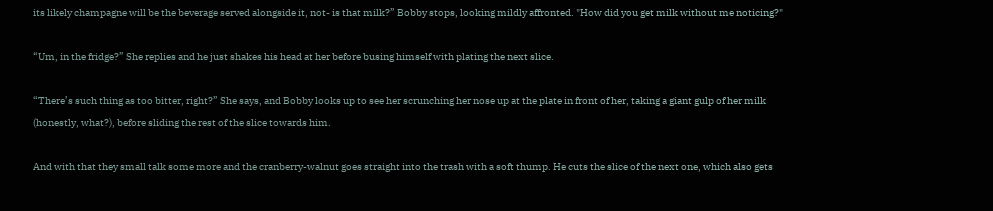its likely champagne will be the beverage served alongside it, not- is that milk?” Bobby stops, looking mildly affronted. "How did you get milk without me noticing?"

“Um, in the fridge?” She replies and he just shakes his head at her before busing himself with plating the next slice.

“There’s such thing as too bitter, right?” She says, and Bobby looks up to see her scrunching her nose up at the plate in front of her, taking a giant gulp of her milk (honestly, what?), before sliding the rest of the slice towards him.

And with that they small talk some more and the cranberry-walnut goes straight into the trash with a soft thump. He cuts the slice of the next one, which also gets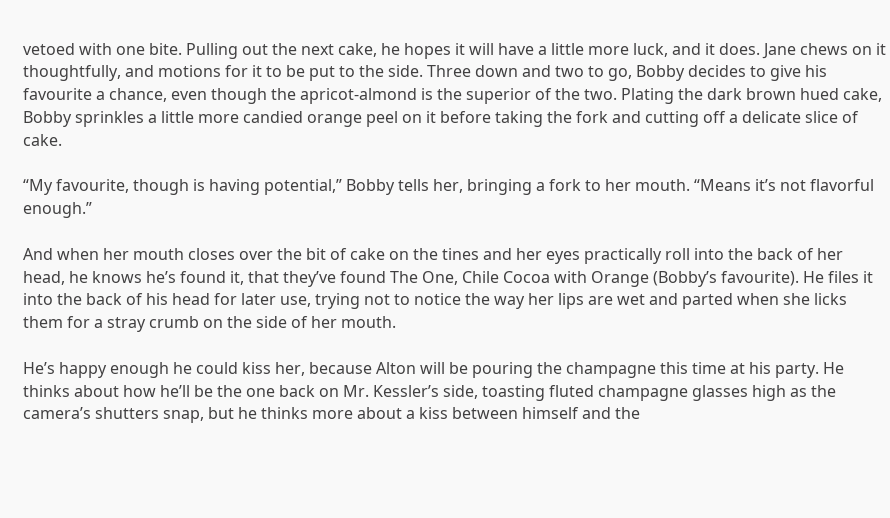vetoed with one bite. Pulling out the next cake, he hopes it will have a little more luck, and it does. Jane chews on it thoughtfully, and motions for it to be put to the side. Three down and two to go, Bobby decides to give his favourite a chance, even though the apricot-almond is the superior of the two. Plating the dark brown hued cake, Bobby sprinkles a little more candied orange peel on it before taking the fork and cutting off a delicate slice of cake.

“My favourite, though is having potential,” Bobby tells her, bringing a fork to her mouth. “Means it’s not flavorful enough.”

And when her mouth closes over the bit of cake on the tines and her eyes practically roll into the back of her head, he knows he’s found it, that they’ve found The One, Chile Cocoa with Orange (Bobby’s favourite). He files it into the back of his head for later use, trying not to notice the way her lips are wet and parted when she licks them for a stray crumb on the side of her mouth.

He’s happy enough he could kiss her, because Alton will be pouring the champagne this time at his party. He thinks about how he’ll be the one back on Mr. Kessler’s side, toasting fluted champagne glasses high as the camera’s shutters snap, but he thinks more about a kiss between himself and the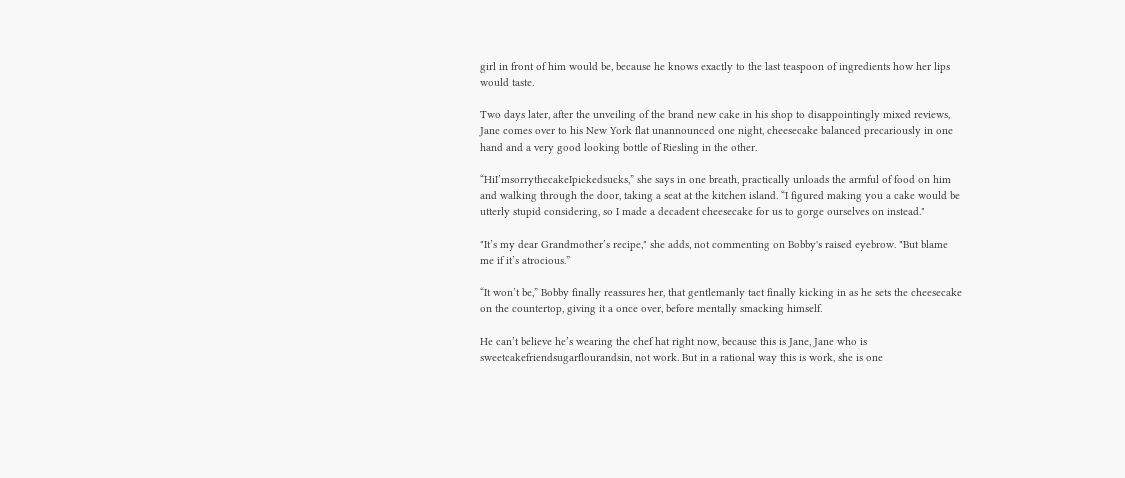girl in front of him would be, because he knows exactly to the last teaspoon of ingredients how her lips would taste.

Two days later, after the unveiling of the brand new cake in his shop to disappointingly mixed reviews, Jane comes over to his New York flat unannounced one night, cheesecake balanced precariously in one hand and a very good looking bottle of Riesling in the other.

“HiI’msorrythecakeIpickedsucks,” she says in one breath, practically unloads the armful of food on him and walking through the door, taking a seat at the kitchen island. “I figured making you a cake would be utterly stupid considering, so I made a decadent cheesecake for us to gorge ourselves on instead."

"It’s my dear Grandmother’s recipe," she adds, not commenting on Bobby's raised eyebrow. "But blame me if it’s atrocious.”

“It won’t be,” Bobby finally reassures her, that gentlemanly tact finally kicking in as he sets the cheesecake on the countertop, giving it a once over, before mentally smacking himself.

He can’t believe he’s wearing the chef hat right now, because this is Jane, Jane who is sweetcakefriendsugarflourandsin, not work. But in a rational way this is work, she is one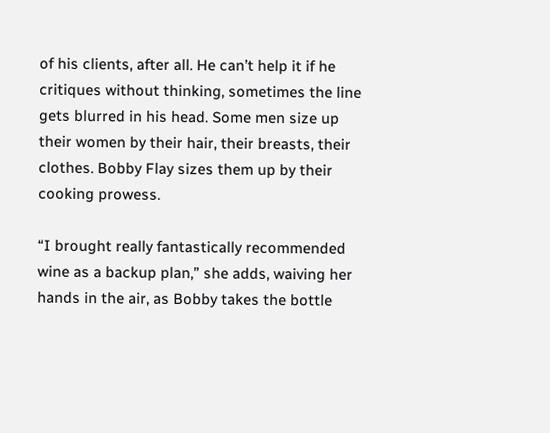of his clients, after all. He can’t help it if he critiques without thinking, sometimes the line gets blurred in his head. Some men size up their women by their hair, their breasts, their clothes. Bobby Flay sizes them up by their cooking prowess.

“I brought really fantastically recommended wine as a backup plan,” she adds, waiving her hands in the air, as Bobby takes the bottle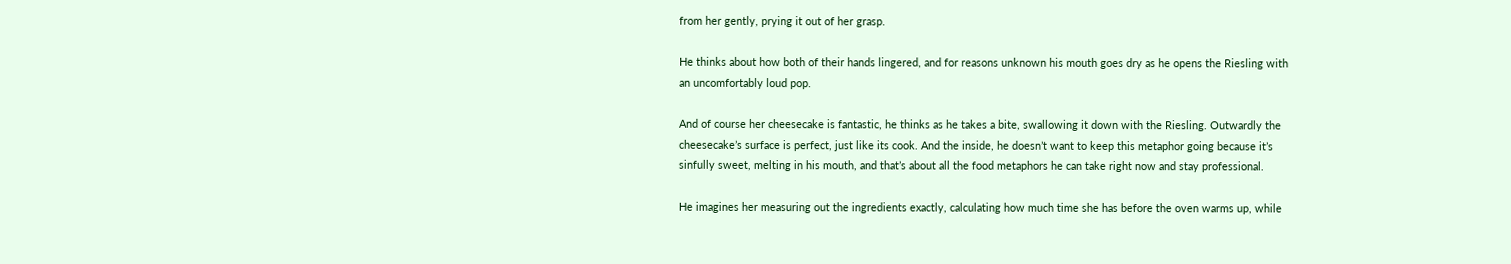from her gently, prying it out of her grasp.

He thinks about how both of their hands lingered, and for reasons unknown his mouth goes dry as he opens the Riesling with an uncomfortably loud pop.

And of course her cheesecake is fantastic, he thinks as he takes a bite, swallowing it down with the Riesling. Outwardly the cheesecake’s surface is perfect, just like its cook. And the inside, he doesn’t want to keep this metaphor going because it’s sinfully sweet, melting in his mouth, and that’s about all the food metaphors he can take right now and stay professional.

He imagines her measuring out the ingredients exactly, calculating how much time she has before the oven warms up, while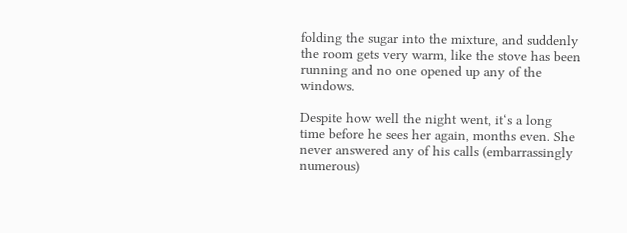folding the sugar into the mixture, and suddenly the room gets very warm, like the stove has been running and no one opened up any of the windows.

Despite how well the night went, it‘s a long time before he sees her again, months even. She never answered any of his calls (embarrassingly numerous)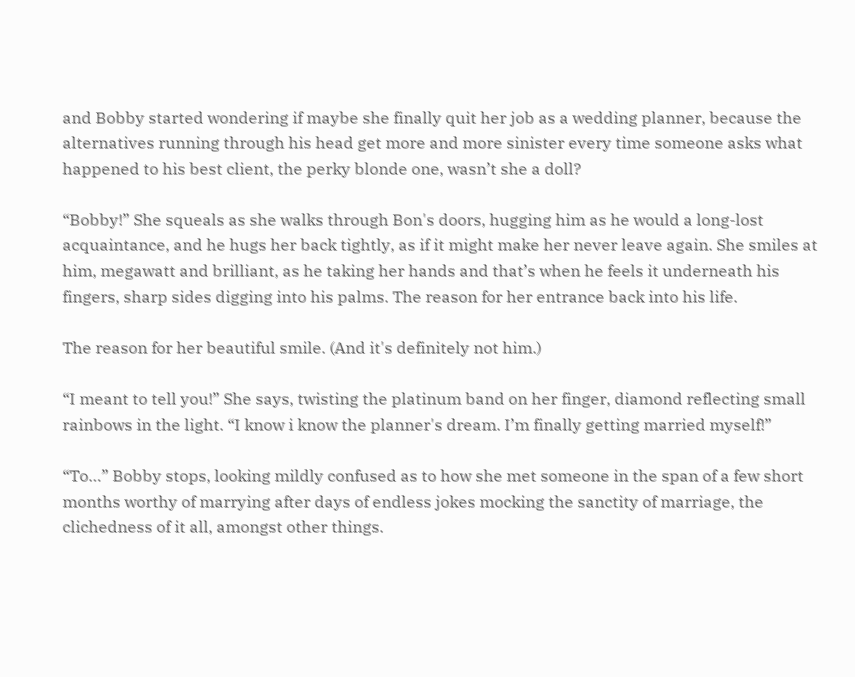and Bobby started wondering if maybe she finally quit her job as a wedding planner, because the alternatives running through his head get more and more sinister every time someone asks what happened to his best client, the perky blonde one, wasn’t she a doll?

“Bobby!” She squeals as she walks through Bon's doors, hugging him as he would a long-lost acquaintance, and he hugs her back tightly, as if it might make her never leave again. She smiles at him, megawatt and brilliant, as he taking her hands and that’s when he feels it underneath his fingers, sharp sides digging into his palms. The reason for her entrance back into his life.

The reason for her beautiful smile. (And it's definitely not him.)

“I meant to tell you!” She says, twisting the platinum band on her finger, diamond reflecting small rainbows in the light. “I know i know the planner's dream. I’m finally getting married myself!”

“To…” Bobby stops, looking mildly confused as to how she met someone in the span of a few short months worthy of marrying after days of endless jokes mocking the sanctity of marriage, the clichedness of it all, amongst other things.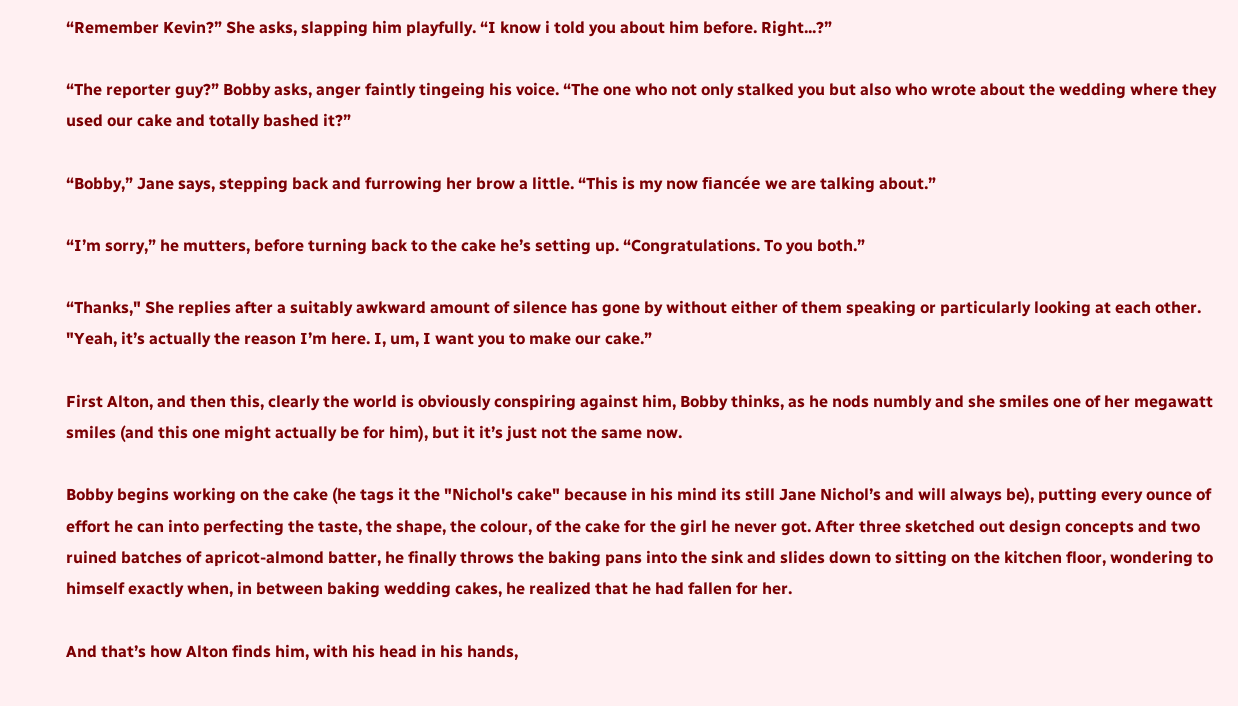“Remember Kevin?” She asks, slapping him playfully. “I know i told you about him before. Right...?”

“The reporter guy?” Bobby asks, anger faintly tingeing his voice. “The one who not only stalked you but also who wrote about the wedding where they used our cake and totally bashed it?”

“Bobby,” Jane says, stepping back and furrowing her brow a little. “This is my now fiancée we are talking about.”

“I’m sorry,” he mutters, before turning back to the cake he’s setting up. “Congratulations. To you both.”

“Thanks," She replies after a suitably awkward amount of silence has gone by without either of them speaking or particularly looking at each other. "Yeah, it’s actually the reason I’m here. I, um, I want you to make our cake.”

First Alton, and then this, clearly the world is obviously conspiring against him, Bobby thinks, as he nods numbly and she smiles one of her megawatt smiles (and this one might actually be for him), but it it’s just not the same now.

Bobby begins working on the cake (he tags it the "Nichol's cake" because in his mind its still Jane Nichol’s and will always be), putting every ounce of effort he can into perfecting the taste, the shape, the colour, of the cake for the girl he never got. After three sketched out design concepts and two ruined batches of apricot-almond batter, he finally throws the baking pans into the sink and slides down to sitting on the kitchen floor, wondering to himself exactly when, in between baking wedding cakes, he realized that he had fallen for her.

And that’s how Alton finds him, with his head in his hands,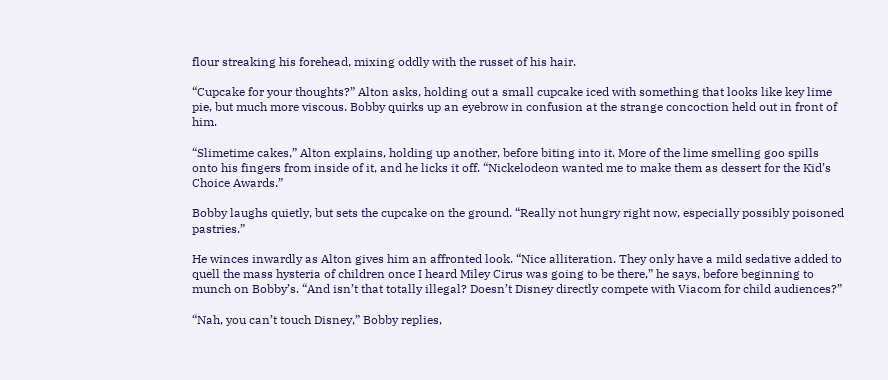flour streaking his forehead, mixing oddly with the russet of his hair.

“Cupcake for your thoughts?” Alton asks, holding out a small cupcake iced with something that looks like key lime pie, but much more viscous. Bobby quirks up an eyebrow in confusion at the strange concoction held out in front of him.

“Slimetime cakes,” Alton explains, holding up another, before biting into it. More of the lime smelling goo spills onto his fingers from inside of it, and he licks it off. “Nickelodeon wanted me to make them as dessert for the Kid’s Choice Awards.”

Bobby laughs quietly, but sets the cupcake on the ground. “Really not hungry right now, especially possibly poisoned pastries.”

He winces inwardly as Alton gives him an affronted look. “Nice alliteration. They only have a mild sedative added to quell the mass hysteria of children once I heard Miley Cirus was going to be there,” he says, before beginning to munch on Bobby’s. “And isn’t that totally illegal? Doesn’t Disney directly compete with Viacom for child audiences?”

“Nah, you can’t touch Disney,” Bobby replies,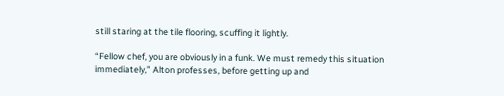still staring at the tile flooring, scuffing it lightly.

“Fellow chef, you are obviously in a funk. We must remedy this situation immediately,” Alton professes, before getting up and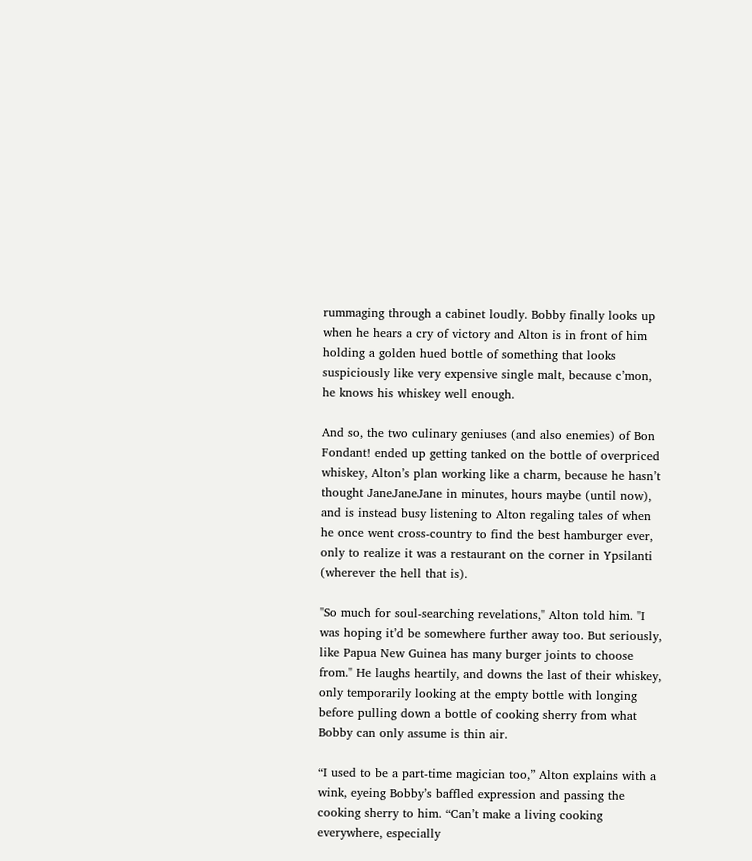rummaging through a cabinet loudly. Bobby finally looks up when he hears a cry of victory and Alton is in front of him holding a golden hued bottle of something that looks suspiciously like very expensive single malt, because c’mon, he knows his whiskey well enough.

And so, the two culinary geniuses (and also enemies) of Bon Fondant! ended up getting tanked on the bottle of overpriced whiskey, Alton’s plan working like a charm, because he hasn’t thought JaneJaneJane in minutes, hours maybe (until now), and is instead busy listening to Alton regaling tales of when he once went cross-country to find the best hamburger ever, only to realize it was a restaurant on the corner in Ypsilanti (wherever the hell that is).

"So much for soul-searching revelations," Alton told him. "I was hoping it’d be somewhere further away too. But seriously, like Papua New Guinea has many burger joints to choose from." He laughs heartily, and downs the last of their whiskey, only temporarily looking at the empty bottle with longing before pulling down a bottle of cooking sherry from what Bobby can only assume is thin air.

“I used to be a part-time magician too,” Alton explains with a wink, eyeing Bobby’s baffled expression and passing the cooking sherry to him. “Can’t make a living cooking everywhere, especially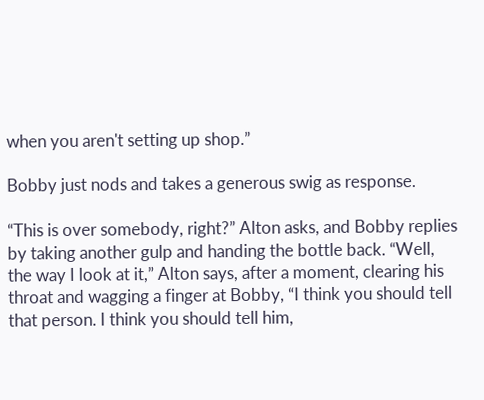when you aren't setting up shop.”

Bobby just nods and takes a generous swig as response.

“This is over somebody, right?” Alton asks, and Bobby replies by taking another gulp and handing the bottle back. “Well, the way I look at it,” Alton says, after a moment, clearing his throat and wagging a finger at Bobby, “I think you should tell that person. I think you should tell him,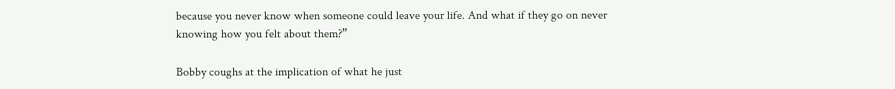because you never know when someone could leave your life. And what if they go on never knowing how you felt about them?”

Bobby coughs at the implication of what he just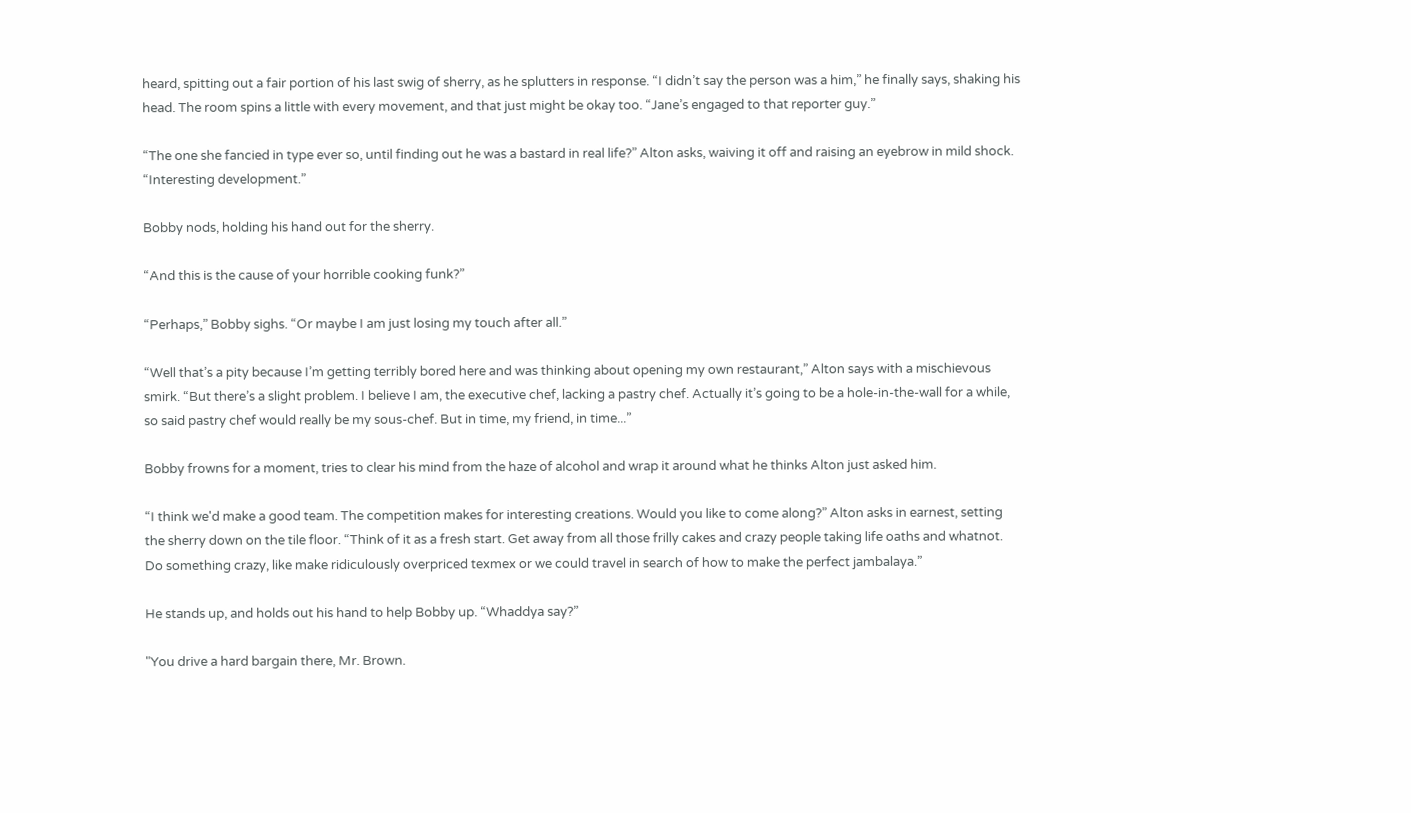heard, spitting out a fair portion of his last swig of sherry, as he splutters in response. “I didn’t say the person was a him,” he finally says, shaking his head. The room spins a little with every movement, and that just might be okay too. “Jane’s engaged to that reporter guy.”

“The one she fancied in type ever so, until finding out he was a bastard in real life?” Alton asks, waiving it off and raising an eyebrow in mild shock. “Interesting development.”

Bobby nods, holding his hand out for the sherry.

“And this is the cause of your horrible cooking funk?”

“Perhaps,” Bobby sighs. “Or maybe I am just losing my touch after all.”

“Well that’s a pity because I’m getting terribly bored here and was thinking about opening my own restaurant,” Alton says with a mischievous smirk. “But there’s a slight problem. I believe I am, the executive chef, lacking a pastry chef. Actually it’s going to be a hole-in-the-wall for a while, so said pastry chef would really be my sous-chef. But in time, my friend, in time...”

Bobby frowns for a moment, tries to clear his mind from the haze of alcohol and wrap it around what he thinks Alton just asked him.

“I think we'd make a good team. The competition makes for interesting creations. Would you like to come along?” Alton asks in earnest, setting the sherry down on the tile floor. “Think of it as a fresh start. Get away from all those frilly cakes and crazy people taking life oaths and whatnot. Do something crazy, like make ridiculously overpriced texmex or we could travel in search of how to make the perfect jambalaya.”

He stands up, and holds out his hand to help Bobby up. “Whaddya say?”

"You drive a hard bargain there, Mr. Brown.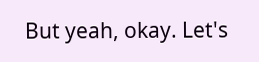But yeah, okay. Let's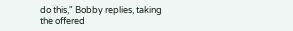do this," Bobby replies, taking the offered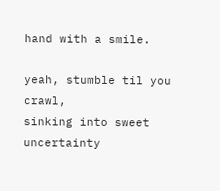hand with a smile.

yeah, stumble til you crawl,
sinking into sweet uncertainty